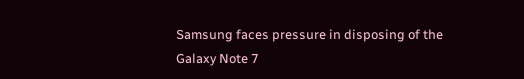Samsung faces pressure in disposing of the Galaxy Note 7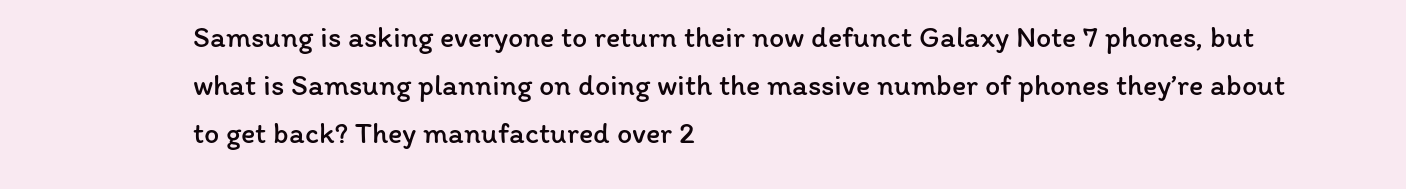Samsung is asking everyone to return their now defunct Galaxy Note 7 phones, but what is Samsung planning on doing with the massive number of phones they’re about to get back? They manufactured over 2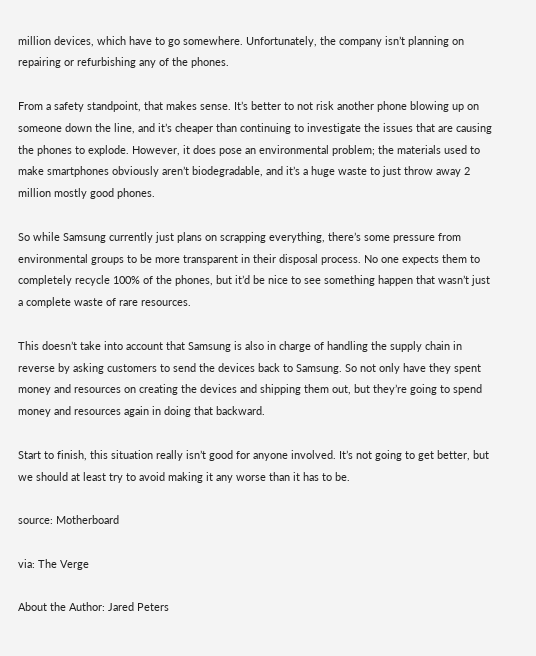million devices, which have to go somewhere. Unfortunately, the company isn’t planning on repairing or refurbishing any of the phones.

From a safety standpoint, that makes sense. It’s better to not risk another phone blowing up on someone down the line, and it’s cheaper than continuing to investigate the issues that are causing the phones to explode. However, it does pose an environmental problem; the materials used to make smartphones obviously aren’t biodegradable, and it’s a huge waste to just throw away 2 million mostly good phones.

So while Samsung currently just plans on scrapping everything, there’s some pressure from environmental groups to be more transparent in their disposal process. No one expects them to completely recycle 100% of the phones, but it’d be nice to see something happen that wasn’t just a complete waste of rare resources.

This doesn’t take into account that Samsung is also in charge of handling the supply chain in reverse by asking customers to send the devices back to Samsung. So not only have they spent money and resources on creating the devices and shipping them out, but they’re going to spend money and resources again in doing that backward.

Start to finish, this situation really isn’t good for anyone involved. It’s not going to get better, but we should at least try to avoid making it any worse than it has to be.

source: Motherboard

via: The Verge

About the Author: Jared Peters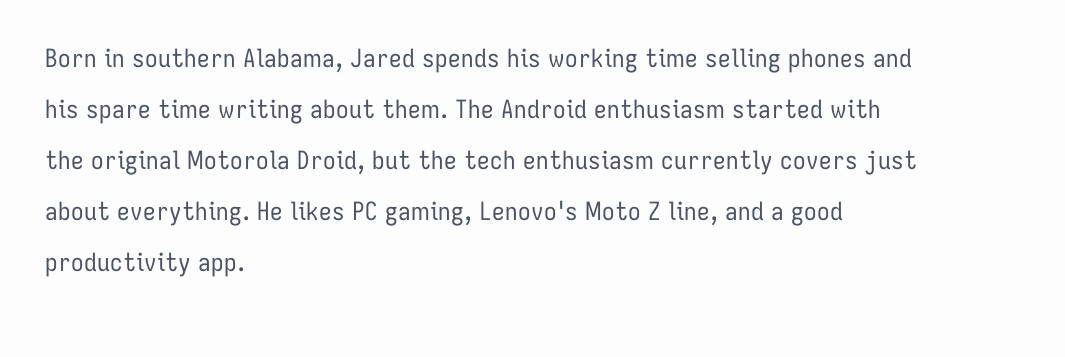Born in southern Alabama, Jared spends his working time selling phones and his spare time writing about them. The Android enthusiasm started with the original Motorola Droid, but the tech enthusiasm currently covers just about everything. He likes PC gaming, Lenovo's Moto Z line, and a good productivity app.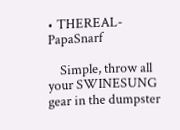• THEREAL-PapaSnarf

    Simple, throw all your SWINESUNG gear in the dumpster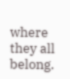where they all belong.